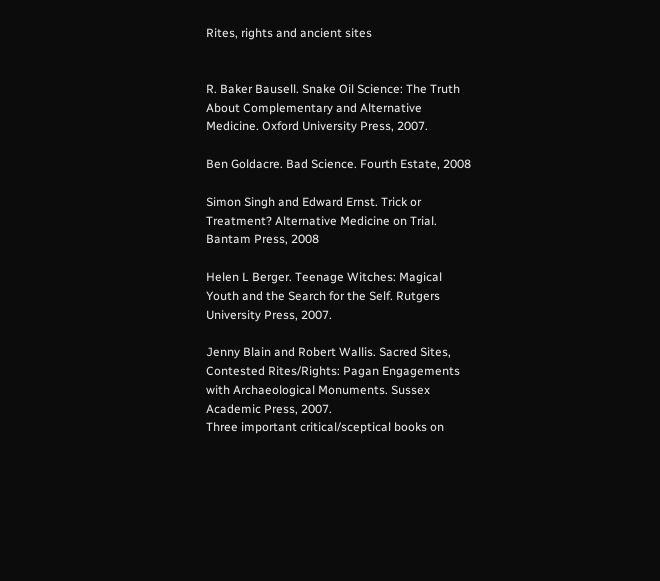Rites, rights and ancient sites


R. Baker Bausell. Snake Oil Science: The Truth About Complementary and Alternative Medicine. Oxford University Press, 2007.

Ben Goldacre. Bad Science. Fourth Estate, 2008

Simon Singh and Edward Ernst. Trick or Treatment? Alternative Medicine on Trial. Bantam Press, 2008

Helen L Berger. Teenage Witches: Magical Youth and the Search for the Self. Rutgers University Press, 2007.

Jenny Blain and Robert Wallis. Sacred Sites, Contested Rites/Rights: Pagan Engagements with Archaeological Monuments. Sussex Academic Press, 2007.
Three important critical/sceptical books on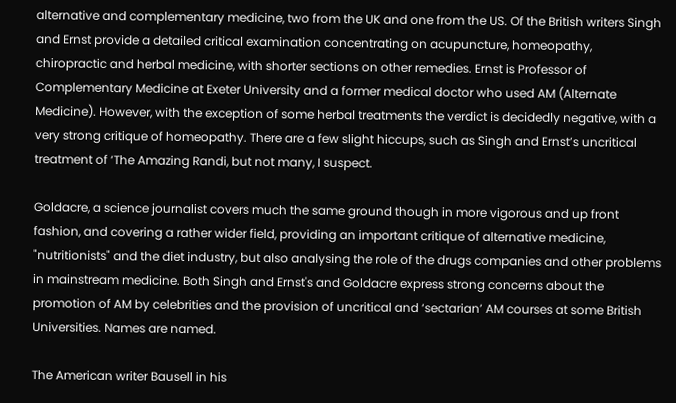alternative and complementary medicine, two from the UK and one from the US. Of the British writers Singh and Ernst provide a detailed critical examination concentrating on acupuncture, homeopathy, chiropractic and herbal medicine, with shorter sections on other remedies. Ernst is Professor of Complementary Medicine at Exeter University and a former medical doctor who used AM (Alternate Medicine). However, with the exception of some herbal treatments the verdict is decidedly negative, with a very strong critique of homeopathy. There are a few slight hiccups, such as Singh and Ernst’s uncritical treatment of ‘The Amazing Randi, but not many, I suspect.

Goldacre, a science journalist covers much the same ground though in more vigorous and up front fashion, and covering a rather wider field, providing an important critique of alternative medicine, "nutritionists" and the diet industry, but also analysing the role of the drugs companies and other problems in mainstream medicine. Both Singh and Ernst's and Goldacre express strong concerns about the promotion of AM by celebrities and the provision of uncritical and ‘sectarian’ AM courses at some British Universities. Names are named.

The American writer Bausell in his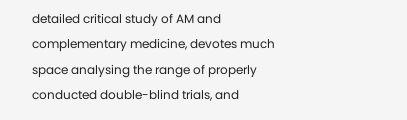detailed critical study of AM and complementary medicine, devotes much space analysing the range of properly conducted double-blind trials, and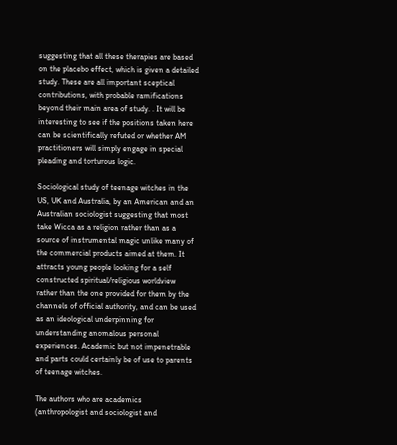suggesting that all these therapies are based on the placebo effect, which is given a detailed study. These are all important sceptical contributions, with probable ramifications beyond their main area of study. . It will be interesting to see if the positions taken here can be scientifically refuted or whether AM practitioners will simply engage in special pleading and torturous logic.

Sociological study of teenage witches in the US, UK and Australia, by an American and an Australian sociologist suggesting that most take Wicca as a religion rather than as a source of instrumental magic unlike many of the commercial products aimed at them. It attracts young people looking for a self constructed spiritual/religious worldview rather than the one provided for them by the channels of official authority, and can be used as an ideological underpinning for understanding anomalous personal experiences. Academic but not impenetrable and parts could certainly be of use to parents of teenage witches.

The authors who are academics (anthropologist and sociologist and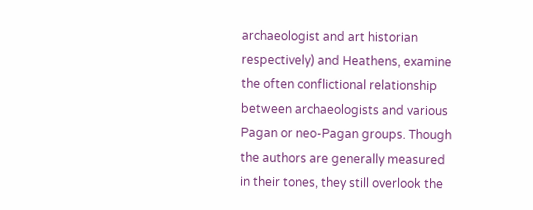archaeologist and art historian respectively) and Heathens, examine the often conflictional relationship between archaeologists and various Pagan or neo-Pagan groups. Though the authors are generally measured in their tones, they still overlook the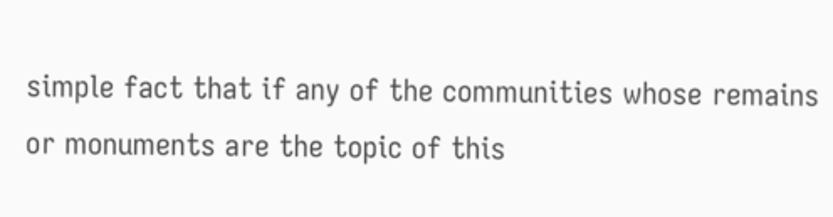simple fact that if any of the communities whose remains or monuments are the topic of this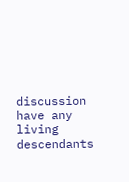discussion have any living descendants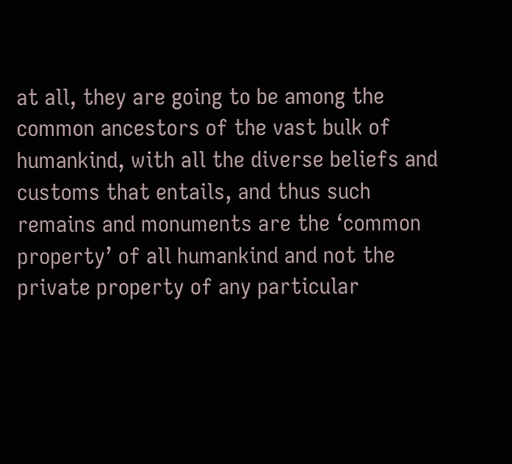at all, they are going to be among the common ancestors of the vast bulk of humankind, with all the diverse beliefs and customs that entails, and thus such remains and monuments are the ‘common property’ of all humankind and not the private property of any particular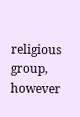religious group, however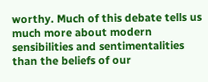worthy. Much of this debate tells us much more about modern sensibilities and sentimentalities than the beliefs of our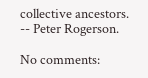collective ancestors. -- Peter Rogerson.

No comments: